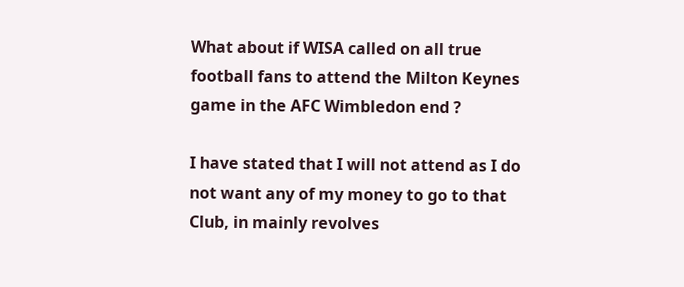What about if WISA called on all true football fans to attend the Milton Keynes game in the AFC Wimbledon end ?

I have stated that I will not attend as I do not want any of my money to go to that Club, in mainly revolves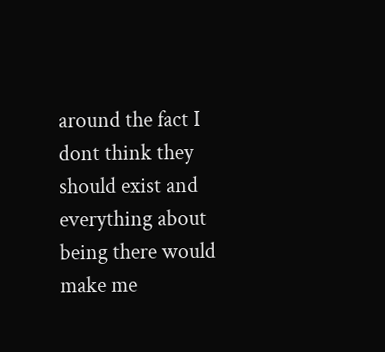around the fact I dont think they should exist and everything about being there would make me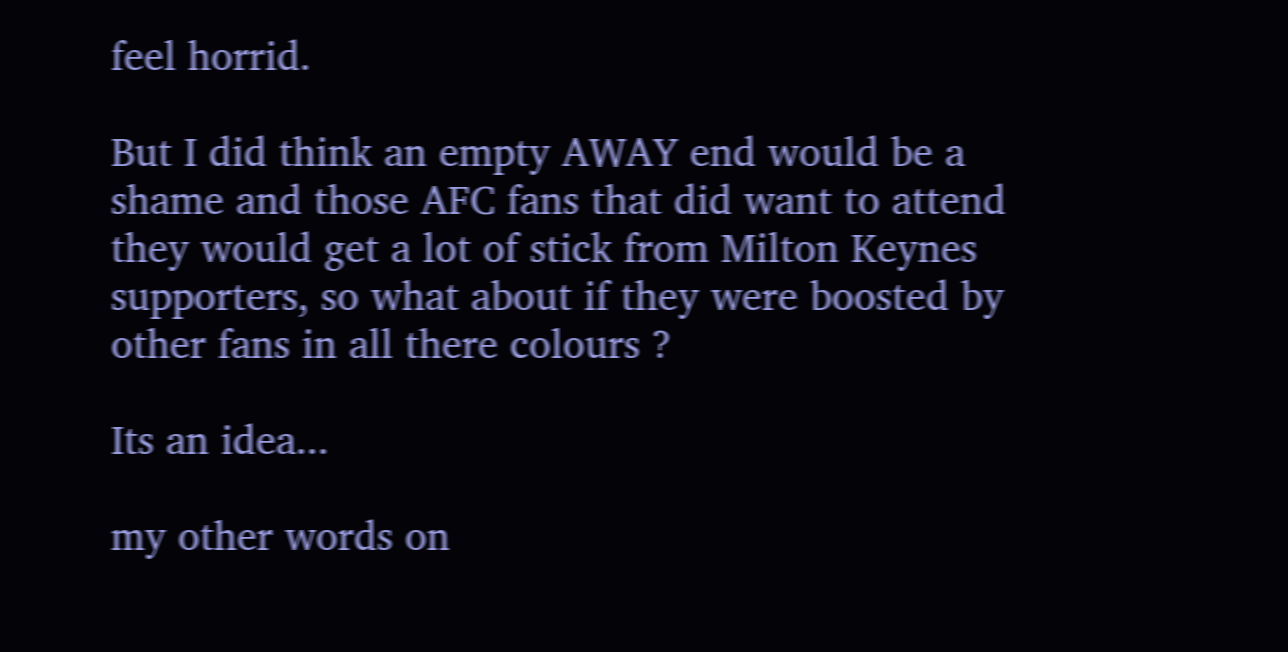feel horrid.

But I did think an empty AWAY end would be a shame and those AFC fans that did want to attend they would get a lot of stick from Milton Keynes supporters, so what about if they were boosted by other fans in all there colours ?

Its an idea...

my other words on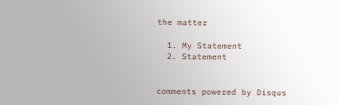the matter

  1. My Statement
  2. Statement


comments powered by Disqus